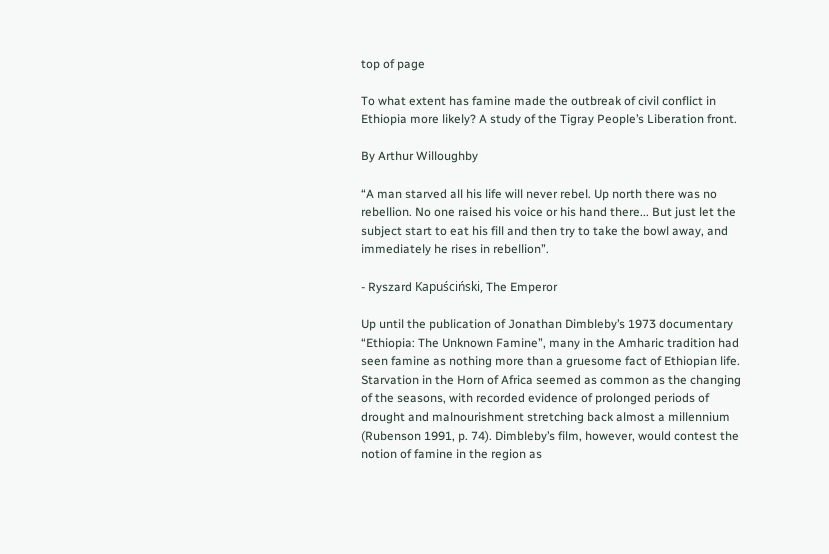top of page

To what extent has famine made the outbreak of civil conflict in Ethiopia more likely? A study of the Tigray People’s Liberation front.

By Arthur Willoughby

“A man starved all his life will never rebel. Up north there was no rebellion. No one raised his voice or his hand there... But just let the subject start to eat his fill and then try to take the bowl away, and immediately he rises in rebellion”.

- Ryszard Kapuściński, The Emperor

Up until the publication of Jonathan Dimbleby’s 1973 documentary “Ethiopia: The Unknown Famine”, many in the Amharic tradition had seen famine as nothing more than a gruesome fact of Ethiopian life. Starvation in the Horn of Africa seemed as common as the changing of the seasons, with recorded evidence of prolonged periods of drought and malnourishment stretching back almost a millennium (Rubenson 1991, p. 74). Dimbleby’s film, however, would contest the notion of famine in the region as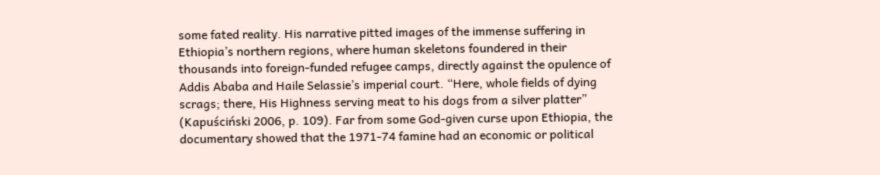some fated reality. His narrative pitted images of the immense suffering in Ethiopia’s northern regions, where human skeletons foundered in their thousands into foreign-funded refugee camps, directly against the opulence of Addis Ababa and Haile Selassie’s imperial court. “Here, whole fields of dying scrags; there, His Highness serving meat to his dogs from a silver platter” (Kapuściński 2006, p. 109). Far from some God-given curse upon Ethiopia, the documentary showed that the 1971-74 famine had an economic or political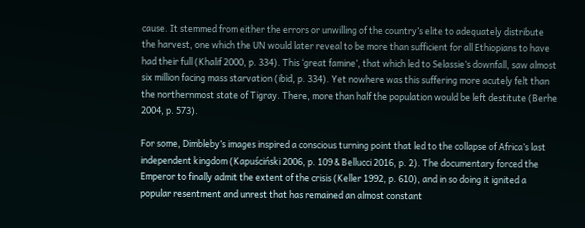cause. It stemmed from either the errors or unwilling of the country’s elite to adequately distribute the harvest, one which the UN would later reveal to be more than sufficient for all Ethiopians to have had their full (Khalif 2000, p. 334). This ‘great famine’, that which led to Selassie’s downfall, saw almost six million facing mass starvation (ibid, p. 334). Yet nowhere was this suffering more acutely felt than the northernmost state of Tigray. There, more than half the population would be left destitute (Berhe 2004, p. 573).

For some, Dimbleby’s images inspired a conscious turning point that led to the collapse of Africa’s last independent kingdom (Kapuściński 2006, p. 109 & Bellucci 2016, p. 2). The documentary forced the Emperor to finally admit the extent of the crisis (Keller 1992, p. 610), and in so doing it ignited a popular resentment and unrest that has remained an almost constant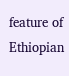feature of Ethiopian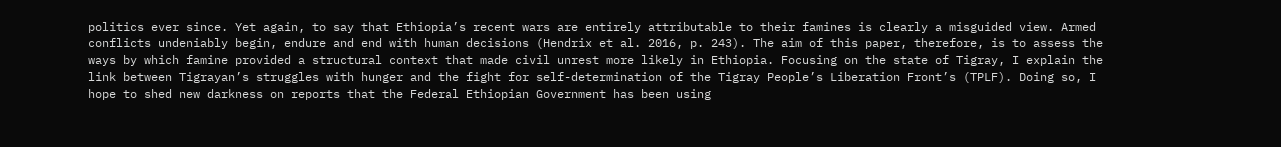politics ever since. Yet again, to say that Ethiopia’s recent wars are entirely attributable to their famines is clearly a misguided view. Armed conflicts undeniably begin, endure and end with human decisions (Hendrix et al. 2016, p. 243). The aim of this paper, therefore, is to assess the ways by which famine provided a structural context that made civil unrest more likely in Ethiopia. Focusing on the state of Tigray, I explain the link between Tigrayan’s struggles with hunger and the fight for self-determination of the Tigray People’s Liberation Front’s (TPLF). Doing so, I hope to shed new darkness on reports that the Federal Ethiopian Government has been using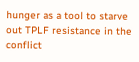hunger as a tool to starve out TPLF resistance in the conflict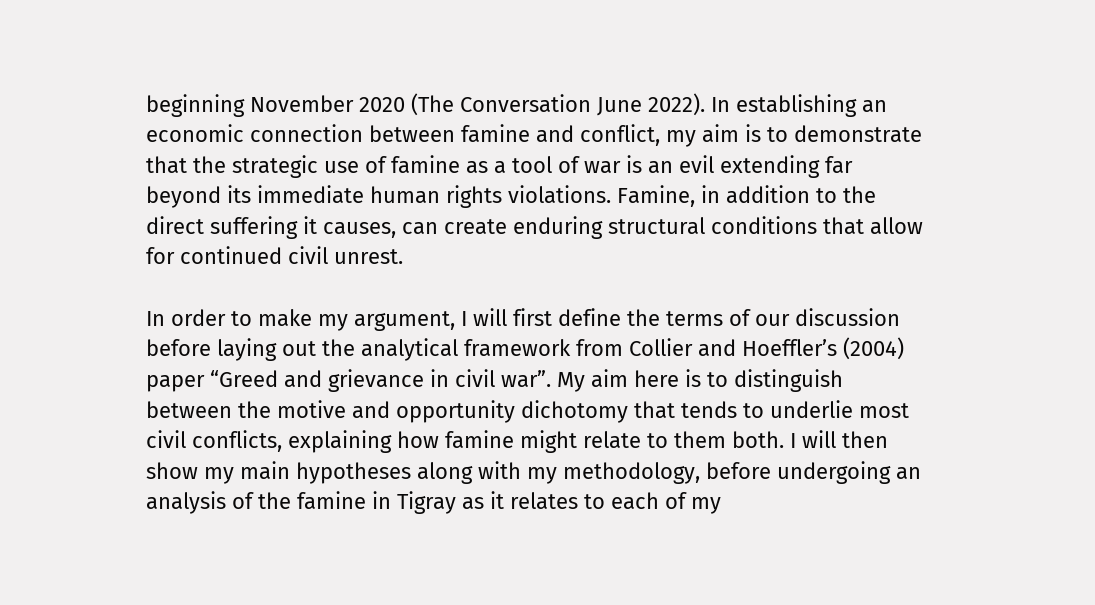beginning November 2020 (The Conversation June 2022). In establishing an economic connection between famine and conflict, my aim is to demonstrate that the strategic use of famine as a tool of war is an evil extending far beyond its immediate human rights violations. Famine, in addition to the direct suffering it causes, can create enduring structural conditions that allow for continued civil unrest.

In order to make my argument, I will first define the terms of our discussion before laying out the analytical framework from Collier and Hoeffler’s (2004) paper “Greed and grievance in civil war”. My aim here is to distinguish between the motive and opportunity dichotomy that tends to underlie most civil conflicts, explaining how famine might relate to them both. I will then show my main hypotheses along with my methodology, before undergoing an analysis of the famine in Tigray as it relates to each of my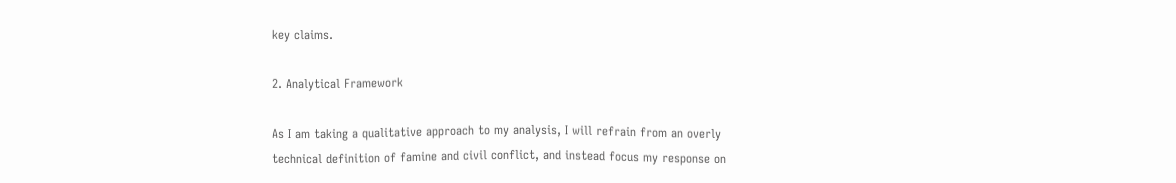key claims.

2. Analytical Framework

As I am taking a qualitative approach to my analysis, I will refrain from an overly technical definition of famine and civil conflict, and instead focus my response on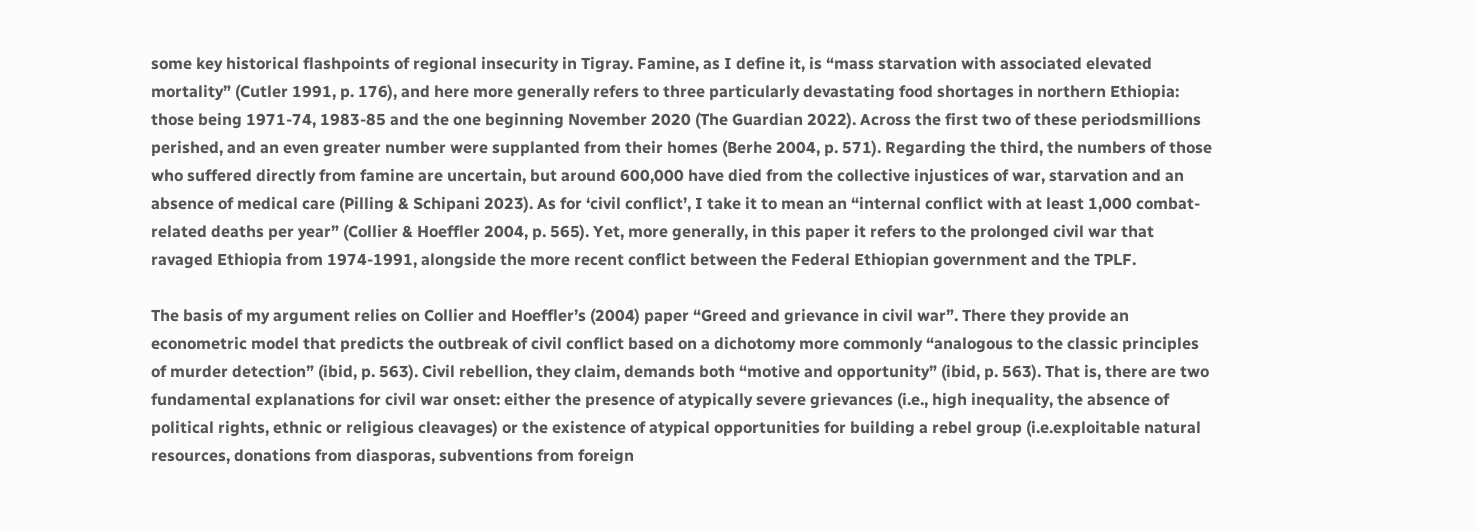some key historical flashpoints of regional insecurity in Tigray. Famine, as I define it, is “mass starvation with associated elevated mortality” (Cutler 1991, p. 176), and here more generally refers to three particularly devastating food shortages in northern Ethiopia: those being 1971-74, 1983-85 and the one beginning November 2020 (The Guardian 2022). Across the first two of these periodsmillions perished, and an even greater number were supplanted from their homes (Berhe 2004, p. 571). Regarding the third, the numbers of those who suffered directly from famine are uncertain, but around 600,000 have died from the collective injustices of war, starvation and an absence of medical care (Pilling & Schipani 2023). As for ‘civil conflict’, I take it to mean an “internal conflict with at least 1,000 combat-related deaths per year” (Collier & Hoeffler 2004, p. 565). Yet, more generally, in this paper it refers to the prolonged civil war that ravaged Ethiopia from 1974-1991, alongside the more recent conflict between the Federal Ethiopian government and the TPLF.

The basis of my argument relies on Collier and Hoeffler’s (2004) paper “Greed and grievance in civil war”. There they provide an econometric model that predicts the outbreak of civil conflict based on a dichotomy more commonly “analogous to the classic principles of murder detection” (ibid, p. 563). Civil rebellion, they claim, demands both “motive and opportunity” (ibid, p. 563). That is, there are two fundamental explanations for civil war onset: either the presence of atypically severe grievances (i.e., high inequality, the absence of political rights, ethnic or religious cleavages) or the existence of atypical opportunities for building a rebel group (i.e.exploitable natural resources, donations from diasporas, subventions from foreign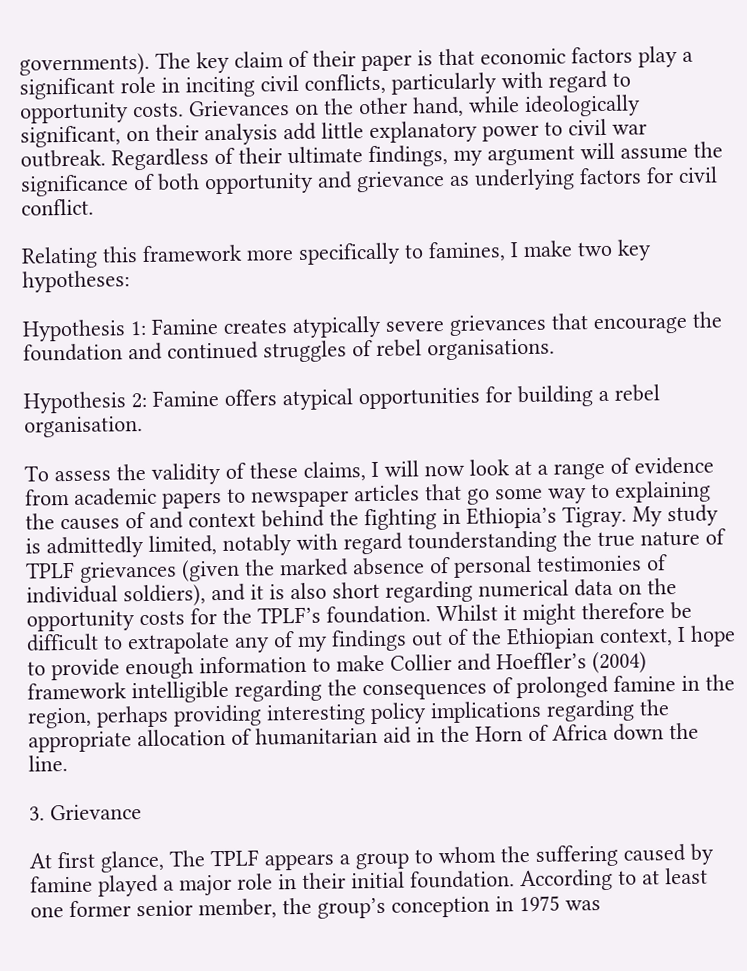governments). The key claim of their paper is that economic factors play a significant role in inciting civil conflicts, particularly with regard to opportunity costs. Grievances on the other hand, while ideologically significant, on their analysis add little explanatory power to civil war outbreak. Regardless of their ultimate findings, my argument will assume the significance of both opportunity and grievance as underlying factors for civil conflict.

Relating this framework more specifically to famines, I make two key hypotheses:

Hypothesis 1: Famine creates atypically severe grievances that encourage the foundation and continued struggles of rebel organisations.

Hypothesis 2: Famine offers atypical opportunities for building a rebel organisation.

To assess the validity of these claims, I will now look at a range of evidence from academic papers to newspaper articles that go some way to explaining the causes of and context behind the fighting in Ethiopia’s Tigray. My study is admittedly limited, notably with regard tounderstanding the true nature of TPLF grievances (given the marked absence of personal testimonies of individual soldiers), and it is also short regarding numerical data on the opportunity costs for the TPLF’s foundation. Whilst it might therefore be difficult to extrapolate any of my findings out of the Ethiopian context, I hope to provide enough information to make Collier and Hoeffler’s (2004) framework intelligible regarding the consequences of prolonged famine in the region, perhaps providing interesting policy implications regarding the appropriate allocation of humanitarian aid in the Horn of Africa down the line.

3. Grievance

At first glance, The TPLF appears a group to whom the suffering caused by famine played a major role in their initial foundation. According to at least one former senior member, the group’s conception in 1975 was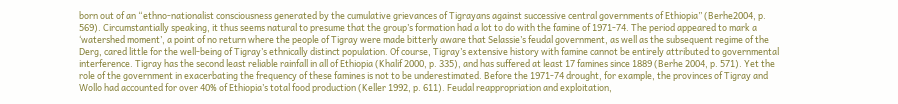born out of an “ethno-nationalist consciousness generated by the cumulative grievances of Tigrayans against successive central governments of Ethiopia” (Berhe2004, p. 569). Circumstantially speaking, it thus seems natural to presume that the group’s formation had a lot to do with the famine of 1971-74. The period appeared to mark a ‘watershed moment’, a point of no return where the people of Tigray were made bitterly aware that Selassie’s feudal government, as well as the subsequent regime of the Derg, cared little for the well-being of Tigray’s ethnically distinct population. Of course, Tigray’s extensive history with famine cannot be entirely attributed to governmental interference. Tigray has the second least reliable rainfall in all of Ethiopia (Khalif 2000, p. 335), and has suffered at least 17 famines since 1889 (Berhe 2004, p. 571). Yet the role of the government in exacerbating the frequency of these famines is not to be underestimated. Before the 1971-74 drought, for example, the provinces of Tigray and Wollo had accounted for over 40% of Ethiopia’s total food production (Keller 1992, p. 611). Feudal reappropriation and exploitation,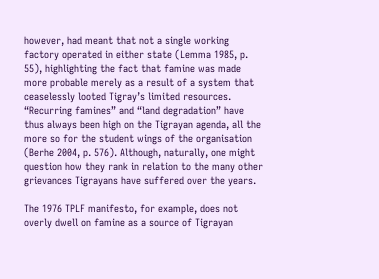however, had meant that not a single working factory operated in either state (Lemma 1985, p. 55), highlighting the fact that famine was made more probable merely as a result of a system that ceaselessly looted Tigray’s limited resources. “Recurring famines” and “land degradation” have thus always been high on the Tigrayan agenda, all the more so for the student wings of the organisation (Berhe 2004, p. 576). Although, naturally, one might question how they rank in relation to the many other grievances Tigrayans have suffered over the years.

The 1976 TPLF manifesto, for example, does not overly dwell on famine as a source of Tigrayan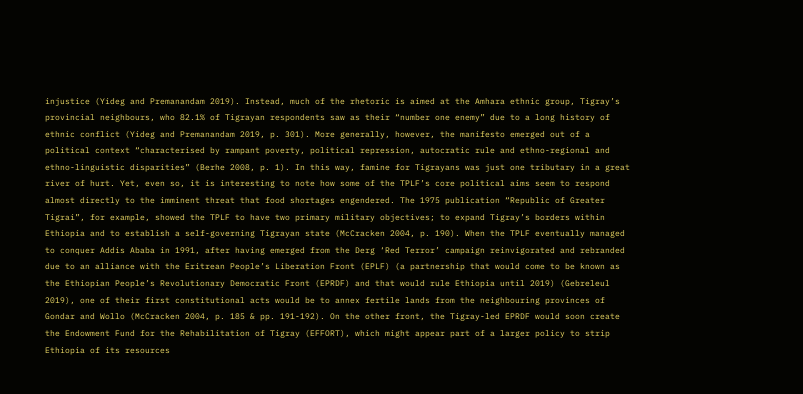injustice (Yideg and Premanandam 2019). Instead, much of the rhetoric is aimed at the Amhara ethnic group, Tigray’s provincial neighbours, who 82.1% of Tigrayan respondents saw as their “number one enemy” due to a long history of ethnic conflict (Yideg and Premanandam 2019, p. 301). More generally, however, the manifesto emerged out of a political context “characterised by rampant poverty, political repression, autocratic rule and ethno-regional and ethno-linguistic disparities” (Berhe 2008, p. 1). In this way, famine for Tigrayans was just one tributary in a great river of hurt. Yet, even so, it is interesting to note how some of the TPLF’s core political aims seem to respond almost directly to the imminent threat that food shortages engendered. The 1975 publication “Republic of Greater Tigrai”, for example, showed the TPLF to have two primary military objectives; to expand Tigray’s borders within Ethiopia and to establish a self-governing Tigrayan state (McCracken 2004, p. 190). When the TPLF eventually managed to conquer Addis Ababa in 1991, after having emerged from the Derg ‘Red Terror’ campaign reinvigorated and rebranded due to an alliance with the Eritrean People’s Liberation Front (EPLF) (a partnership that would come to be known as the Ethiopian People’s Revolutionary Democratic Front (EPRDF) and that would rule Ethiopia until 2019) (Gebreleul 2019), one of their first constitutional acts would be to annex fertile lands from the neighbouring provinces of Gondar and Wollo (McCracken 2004, p. 185 & pp. 191-192). On the other front, the Tigray-led EPRDF would soon create the Endowment Fund for the Rehabilitation of Tigray (EFFORT), which might appear part of a larger policy to strip Ethiopia of its resources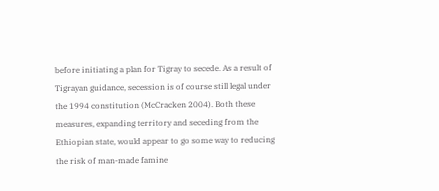before initiating a plan for Tigray to secede. As a result of Tigrayan guidance, secession is of course still legal under the 1994 constitution (McCracken 2004). Both these measures, expanding territory and seceding from the Ethiopian state, would appear to go some way to reducing the risk of man-made famine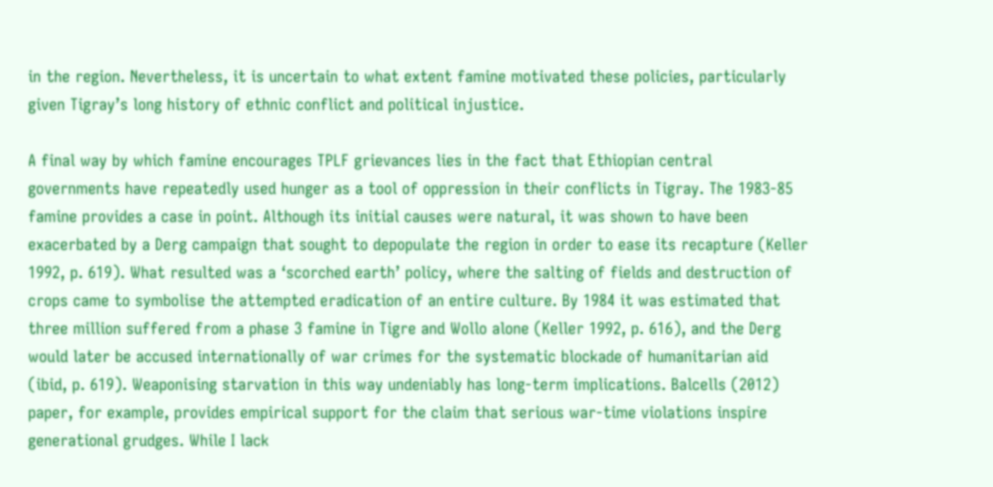in the region. Nevertheless, it is uncertain to what extent famine motivated these policies, particularly given Tigray’s long history of ethnic conflict and political injustice.

A final way by which famine encourages TPLF grievances lies in the fact that Ethiopian central governments have repeatedly used hunger as a tool of oppression in their conflicts in Tigray. The 1983-85 famine provides a case in point. Although its initial causes were natural, it was shown to have been exacerbated by a Derg campaign that sought to depopulate the region in order to ease its recapture (Keller 1992, p. 619). What resulted was a ‘scorched earth’ policy, where the salting of fields and destruction of crops came to symbolise the attempted eradication of an entire culture. By 1984 it was estimated that three million suffered from a phase 3 famine in Tigre and Wollo alone (Keller 1992, p. 616), and the Derg would later be accused internationally of war crimes for the systematic blockade of humanitarian aid (ibid, p. 619). Weaponising starvation in this way undeniably has long-term implications. Balcells (2012) paper, for example, provides empirical support for the claim that serious war-time violations inspire generational grudges. While I lack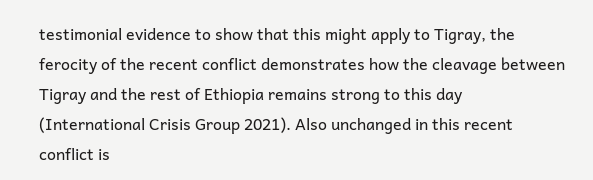testimonial evidence to show that this might apply to Tigray, the ferocity of the recent conflict demonstrates how the cleavage between Tigray and the rest of Ethiopia remains strong to this day (International Crisis Group 2021). Also unchanged in this recent conflict is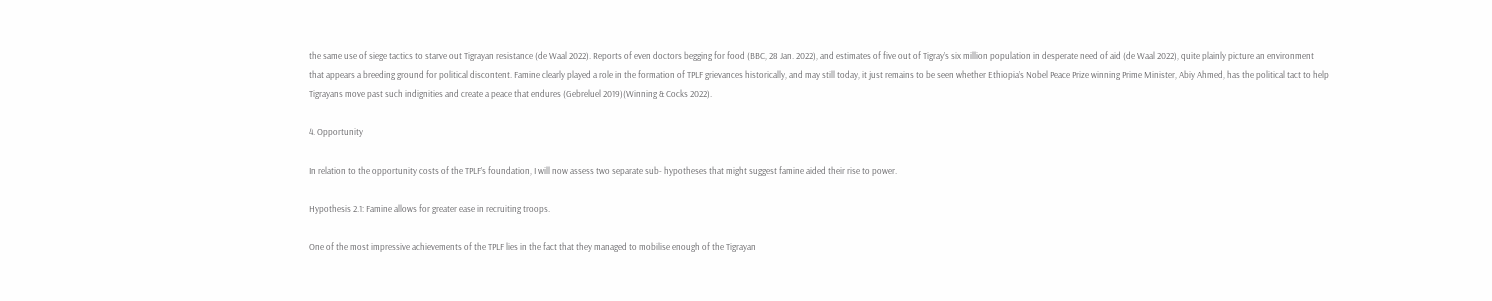the same use of siege tactics to starve out Tigrayan resistance (de Waal 2022). Reports of even doctors begging for food (BBC, 28 Jan. 2022), and estimates of five out of Tigray’s six million population in desperate need of aid (de Waal 2022), quite plainly picture an environment that appears a breeding ground for political discontent. Famine clearly played a role in the formation of TPLF grievances historically, and may still today, it just remains to be seen whether Ethiopia’s Nobel Peace Prize winning Prime Minister, Abiy Ahmed, has the political tact to help Tigrayans move past such indignities and create a peace that endures (Gebreluel 2019)(Winning & Cocks 2022).

4. Opportunity

In relation to the opportunity costs of the TPLF’s foundation, I will now assess two separate sub- hypotheses that might suggest famine aided their rise to power.

Hypothesis 2.1: Famine allows for greater ease in recruiting troops.

One of the most impressive achievements of the TPLF lies in the fact that they managed to mobilise enough of the Tigrayan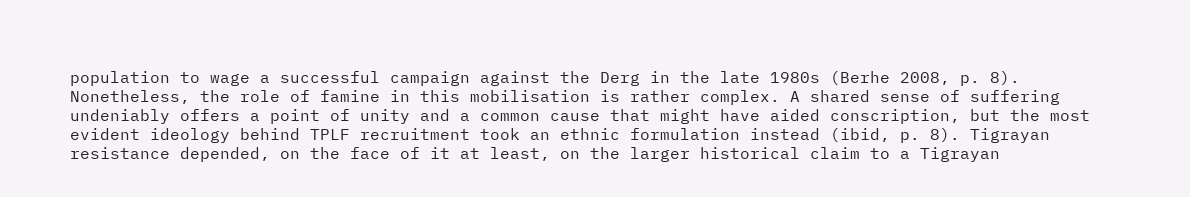population to wage a successful campaign against the Derg in the late 1980s (Berhe 2008, p. 8). Nonetheless, the role of famine in this mobilisation is rather complex. A shared sense of suffering undeniably offers a point of unity and a common cause that might have aided conscription, but the most evident ideology behind TPLF recruitment took an ethnic formulation instead (ibid, p. 8). Tigrayan resistance depended, on the face of it at least, on the larger historical claim to a Tigrayan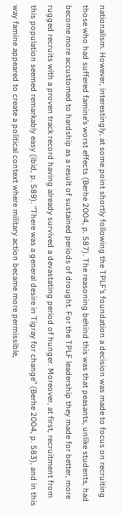nationalism. However, interestingly, at some point shortly following the TPLF’s foundation a decision was made to focus on recruiting those who had suffered famine’s worst effects (Berhe 2004, p. 587). The reasoning behind this was that peasants, unlike students, had become more accustomed to hardship as a result of sustained periods of drought. For the TPLF leadership they made for better, more rugged recruits with a proven track record having already survived a devastating period of hunger. Moreover, at first, recruitment from this population seemed remarkably easy (ibid, p. 589). “There was a general desire in Tigray for change” (Berhe 2004, p. 583), and in this way famine appeared to create a political context where military action became more permissible,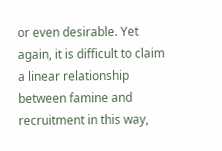or even desirable. Yet again, it is difficult to claim a linear relationship between famine and recruitment in this way,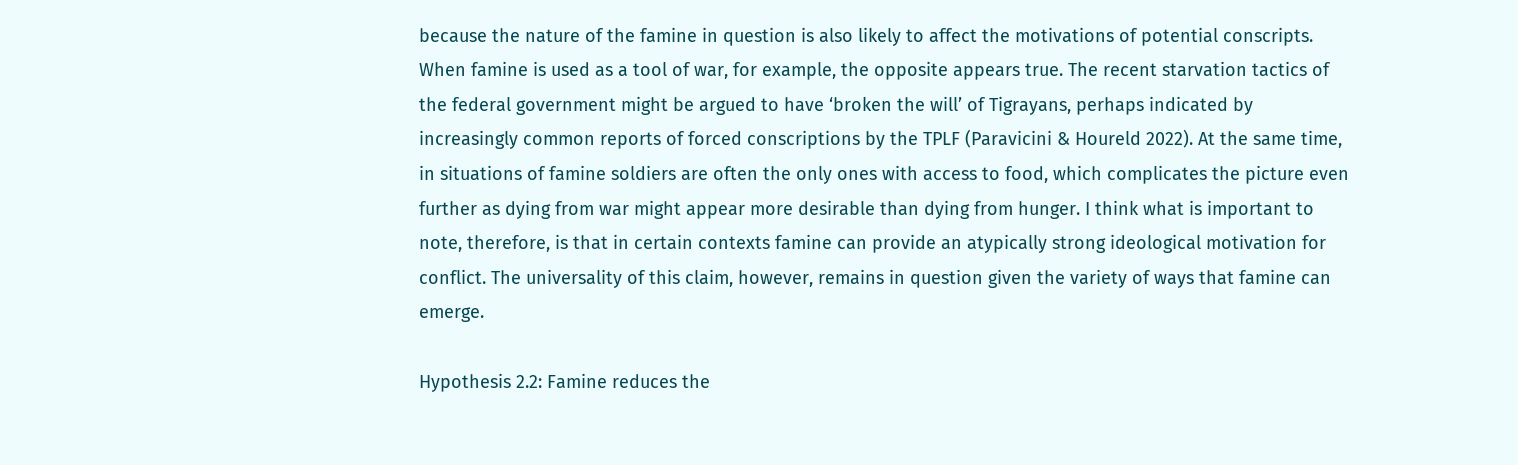because the nature of the famine in question is also likely to affect the motivations of potential conscripts. When famine is used as a tool of war, for example, the opposite appears true. The recent starvation tactics of the federal government might be argued to have ‘broken the will’ of Tigrayans, perhaps indicated by increasingly common reports of forced conscriptions by the TPLF (Paravicini & Houreld 2022). At the same time, in situations of famine soldiers are often the only ones with access to food, which complicates the picture even further as dying from war might appear more desirable than dying from hunger. I think what is important to note, therefore, is that in certain contexts famine can provide an atypically strong ideological motivation for conflict. The universality of this claim, however, remains in question given the variety of ways that famine can emerge.

Hypothesis 2.2: Famine reduces the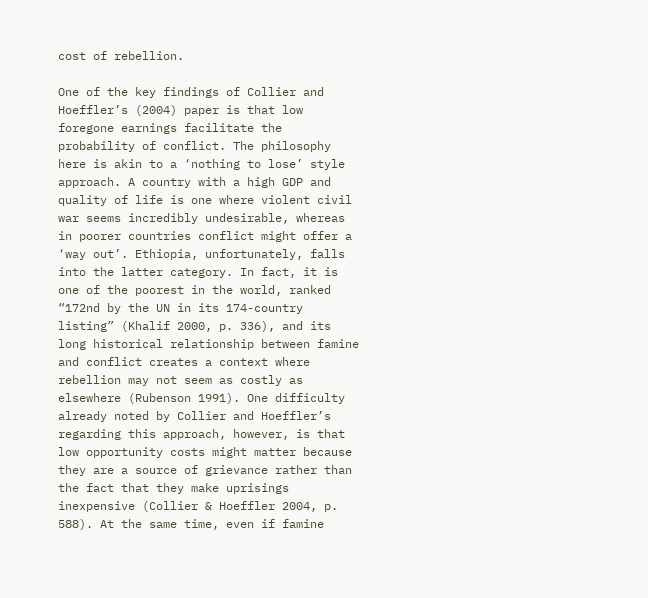cost of rebellion.

One of the key findings of Collier and Hoeffler’s (2004) paper is that low foregone earnings facilitate the probability of conflict. The philosophy here is akin to a ‘nothing to lose’ style approach. A country with a high GDP and quality of life is one where violent civil war seems incredibly undesirable, whereas in poorer countries conflict might offer a ‘way out’. Ethiopia, unfortunately, falls into the latter category. In fact, it is one of the poorest in the world, ranked “172nd by the UN in its 174-country listing” (Khalif 2000, p. 336), and its long historical relationship between famine and conflict creates a context where rebellion may not seem as costly as elsewhere (Rubenson 1991). One difficulty already noted by Collier and Hoeffler’s regarding this approach, however, is that low opportunity costs might matter because they are a source of grievance rather than the fact that they make uprisings inexpensive (Collier & Hoeffler 2004, p. 588). At the same time, even if famine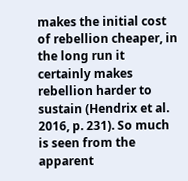makes the initial cost of rebellion cheaper, in the long run it certainly makes rebellion harder to sustain (Hendrix et al. 2016, p. 231). So much is seen from the apparent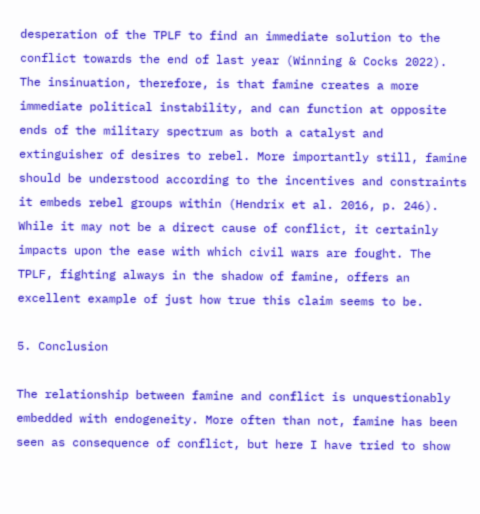desperation of the TPLF to find an immediate solution to the conflict towards the end of last year (Winning & Cocks 2022). The insinuation, therefore, is that famine creates a more immediate political instability, and can function at opposite ends of the military spectrum as both a catalyst and extinguisher of desires to rebel. More importantly still, famine should be understood according to the incentives and constraints it embeds rebel groups within (Hendrix et al. 2016, p. 246). While it may not be a direct cause of conflict, it certainly impacts upon the ease with which civil wars are fought. The TPLF, fighting always in the shadow of famine, offers an excellent example of just how true this claim seems to be.

5. Conclusion

The relationship between famine and conflict is unquestionably embedded with endogeneity. More often than not, famine has been seen as consequence of conflict, but here I have tried to show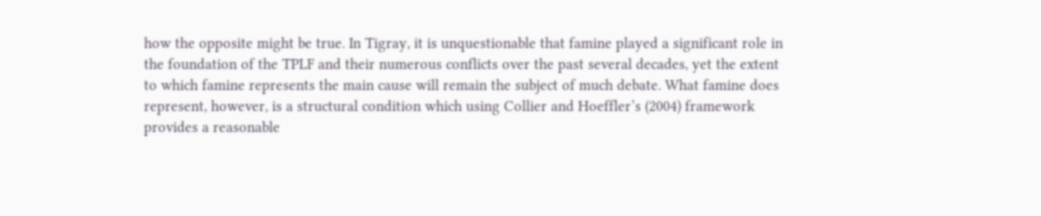how the opposite might be true. In Tigray, it is unquestionable that famine played a significant role in the foundation of the TPLF and their numerous conflicts over the past several decades, yet the extent to which famine represents the main cause will remain the subject of much debate. What famine does represent, however, is a structural condition which using Collier and Hoeffler’s (2004) framework provides a reasonable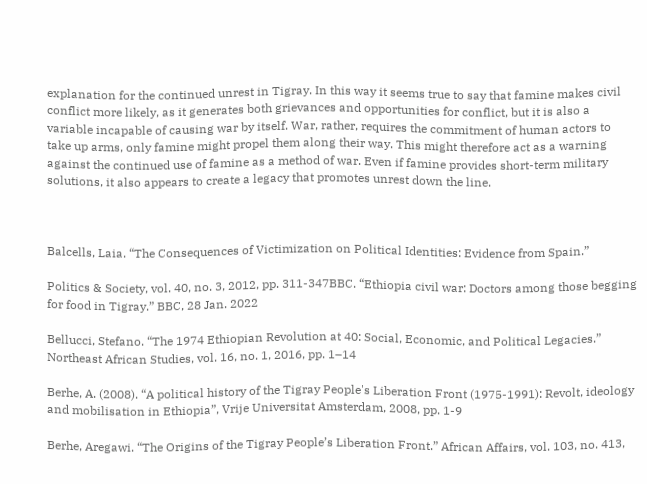explanation for the continued unrest in Tigray. In this way it seems true to say that famine makes civil conflict more likely, as it generates both grievances and opportunities for conflict, but it is also a variable incapable of causing war by itself. War, rather, requires the commitment of human actors to take up arms, only famine might propel them along their way. This might therefore act as a warning against the continued use of famine as a method of war. Even if famine provides short-term military solutions, it also appears to create a legacy that promotes unrest down the line.



Balcells, Laia. “The Consequences of Victimization on Political Identities: Evidence from Spain.”

Politics & Society, vol. 40, no. 3, 2012, pp. 311-347BBC. “Ethiopia civil war: Doctors among those begging for food in Tigray.” BBC, 28 Jan. 2022

Bellucci, Stefano. “The 1974 Ethiopian Revolution at 40: Social, Economic, and Political Legacies.” Northeast African Studies, vol. 16, no. 1, 2016, pp. 1–14

Berhe, A. (2008). “A political history of the Tigray People's Liberation Front (1975-1991): Revolt, ideology and mobilisation in Ethiopia”, Vrije Universitat Amsterdam, 2008, pp. 1-9

Berhe, Aregawi. “The Origins of the Tigray People’s Liberation Front.” African Affairs, vol. 103, no. 413,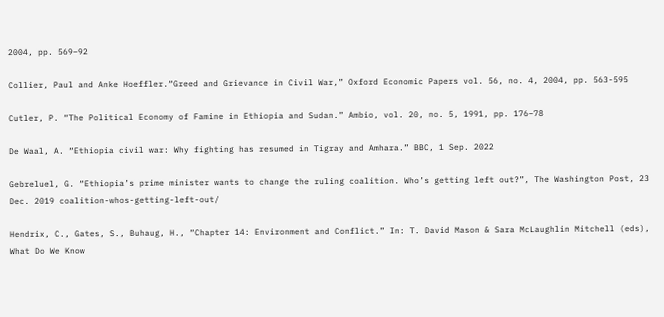2004, pp. 569–92

Collier, Paul and Anke Hoeffler.“Greed and Grievance in Civil War,” Oxford Economic Papers vol. 56, no. 4, 2004, pp. 563-595

Cutler, P. “The Political Economy of Famine in Ethiopia and Sudan.” Ambio, vol. 20, no. 5, 1991, pp. 176–78

De Waal, A. “Ethiopia civil war: Why fighting has resumed in Tigray and Amhara.” BBC, 1 Sep. 2022

Gebreluel, G. “Ethiopia’s prime minister wants to change the ruling coalition. Who’s getting left out?”, The Washington Post, 23 Dec. 2019 coalition-whos-getting-left-out/

Hendrix, C., Gates, S., Buhaug, H., “Chapter 14: Environment and Conflict.” In: T. David Mason & Sara McLaughlin Mitchell (eds), What Do We Know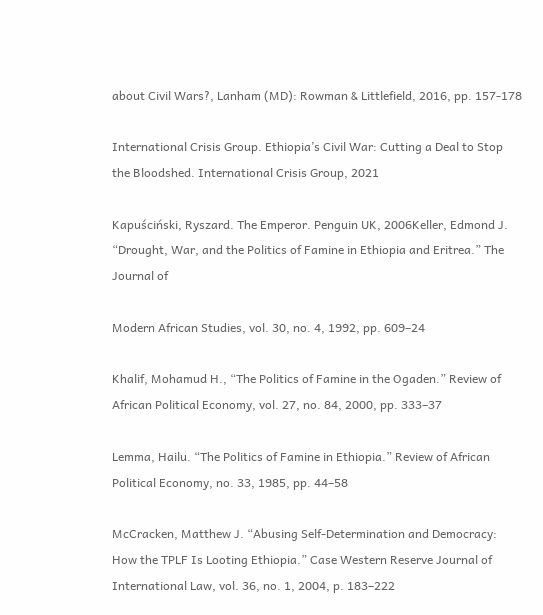about Civil Wars?, Lanham (MD): Rowman & Littlefield, 2016, pp. 157-178

International Crisis Group. Ethiopia’s Civil War: Cutting a Deal to Stop the Bloodshed. International Crisis Group, 2021

Kapuściński, Ryszard. The Emperor. Penguin UK, 2006Keller, Edmond J. “Drought, War, and the Politics of Famine in Ethiopia and Eritrea.” The Journal of

Modern African Studies, vol. 30, no. 4, 1992, pp. 609–24

Khalif, Mohamud H., “The Politics of Famine in the Ogaden.” Review of African Political Economy, vol. 27, no. 84, 2000, pp. 333–37

Lemma, Hailu. “The Politics of Famine in Ethiopia.” Review of African Political Economy, no. 33, 1985, pp. 44–58

McCracken, Matthew J. “Abusing Self-Determination and Democracy: How the TPLF Is Looting Ethiopia.” Case Western Reserve Journal of International Law, vol. 36, no. 1, 2004, p. 183–222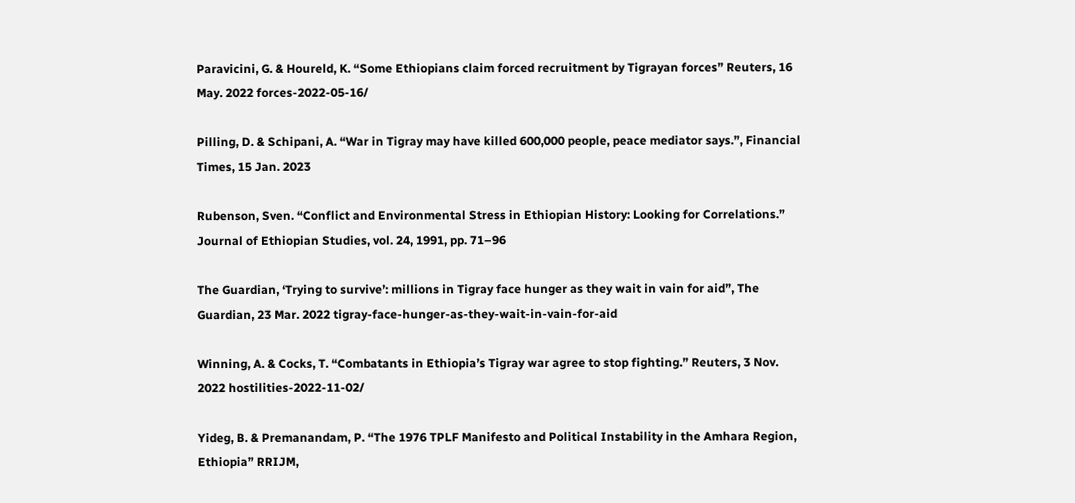Paravicini, G. & Houreld, K. “Some Ethiopians claim forced recruitment by Tigrayan forces” Reuters, 16 May. 2022 forces-2022-05-16/

Pilling, D. & Schipani, A. “War in Tigray may have killed 600,000 people, peace mediator says.”, Financial Times, 15 Jan. 2023

Rubenson, Sven. “Conflict and Environmental Stress in Ethiopian History: Looking for Correlations.” Journal of Ethiopian Studies, vol. 24, 1991, pp. 71–96

The Guardian, ‘Trying to survive’: millions in Tigray face hunger as they wait in vain for aid”, The Guardian, 23 Mar. 2022 tigray-face-hunger-as-they-wait-in-vain-for-aid

Winning, A. & Cocks, T. “Combatants in Ethiopia’s Tigray war agree to stop fighting.” Reuters, 3 Nov. 2022 hostilities-2022-11-02/

Yideg, B. & Premanandam, P. “The 1976 TPLF Manifesto and Political Instability in the Amhara Region, Ethiopia” RRIJM,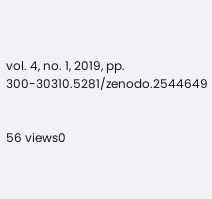vol. 4, no. 1, 2019, pp. 300-30310.5281/zenodo.2544649


56 views0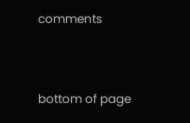comments


bottom of page